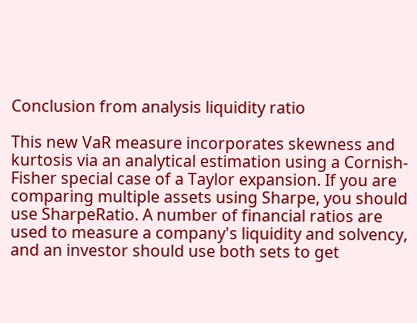Conclusion from analysis liquidity ratio

This new VaR measure incorporates skewness and kurtosis via an analytical estimation using a Cornish-Fisher special case of a Taylor expansion. If you are comparing multiple assets using Sharpe, you should use SharpeRatio. A number of financial ratios are used to measure a company's liquidity and solvency, and an investor should use both sets to get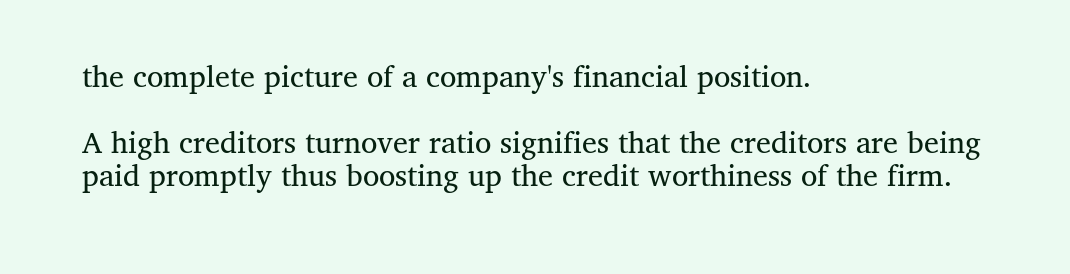the complete picture of a company's financial position.

A high creditors turnover ratio signifies that the creditors are being paid promptly thus boosting up the credit worthiness of the firm.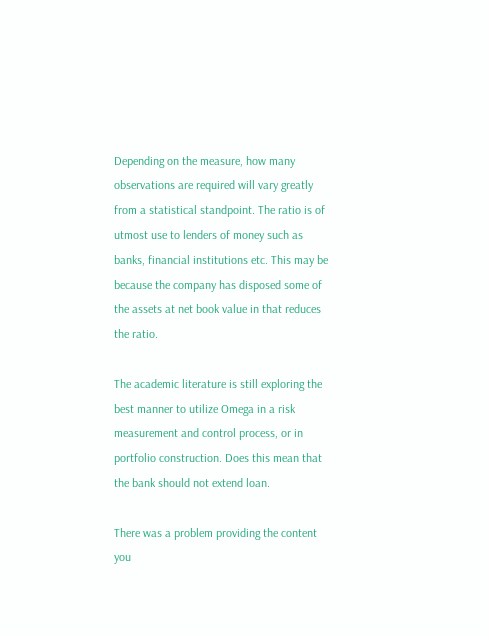Depending on the measure, how many observations are required will vary greatly from a statistical standpoint. The ratio is of utmost use to lenders of money such as banks, financial institutions etc. This may be because the company has disposed some of the assets at net book value in that reduces the ratio.

The academic literature is still exploring the best manner to utilize Omega in a risk measurement and control process, or in portfolio construction. Does this mean that the bank should not extend loan.

There was a problem providing the content you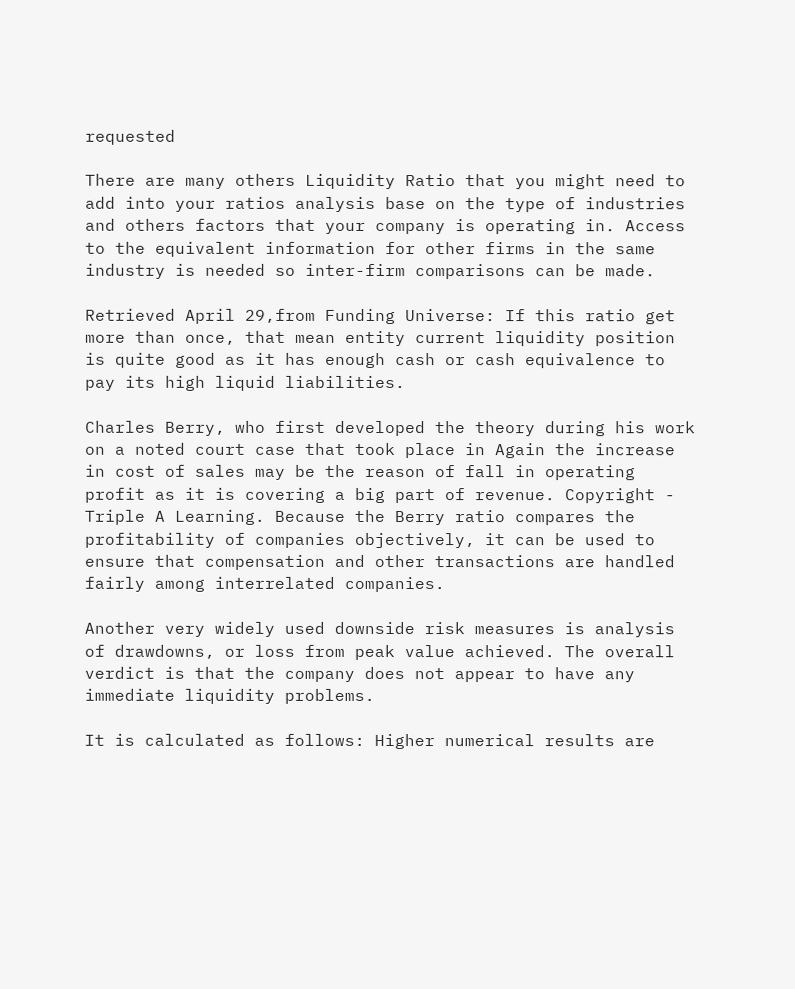requested

There are many others Liquidity Ratio that you might need to add into your ratios analysis base on the type of industries and others factors that your company is operating in. Access to the equivalent information for other firms in the same industry is needed so inter-firm comparisons can be made.

Retrieved April 29,from Funding Universe: If this ratio get more than once, that mean entity current liquidity position is quite good as it has enough cash or cash equivalence to pay its high liquid liabilities.

Charles Berry, who first developed the theory during his work on a noted court case that took place in Again the increase in cost of sales may be the reason of fall in operating profit as it is covering a big part of revenue. Copyright - Triple A Learning. Because the Berry ratio compares the profitability of companies objectively, it can be used to ensure that compensation and other transactions are handled fairly among interrelated companies.

Another very widely used downside risk measures is analysis of drawdowns, or loss from peak value achieved. The overall verdict is that the company does not appear to have any immediate liquidity problems.

It is calculated as follows: Higher numerical results are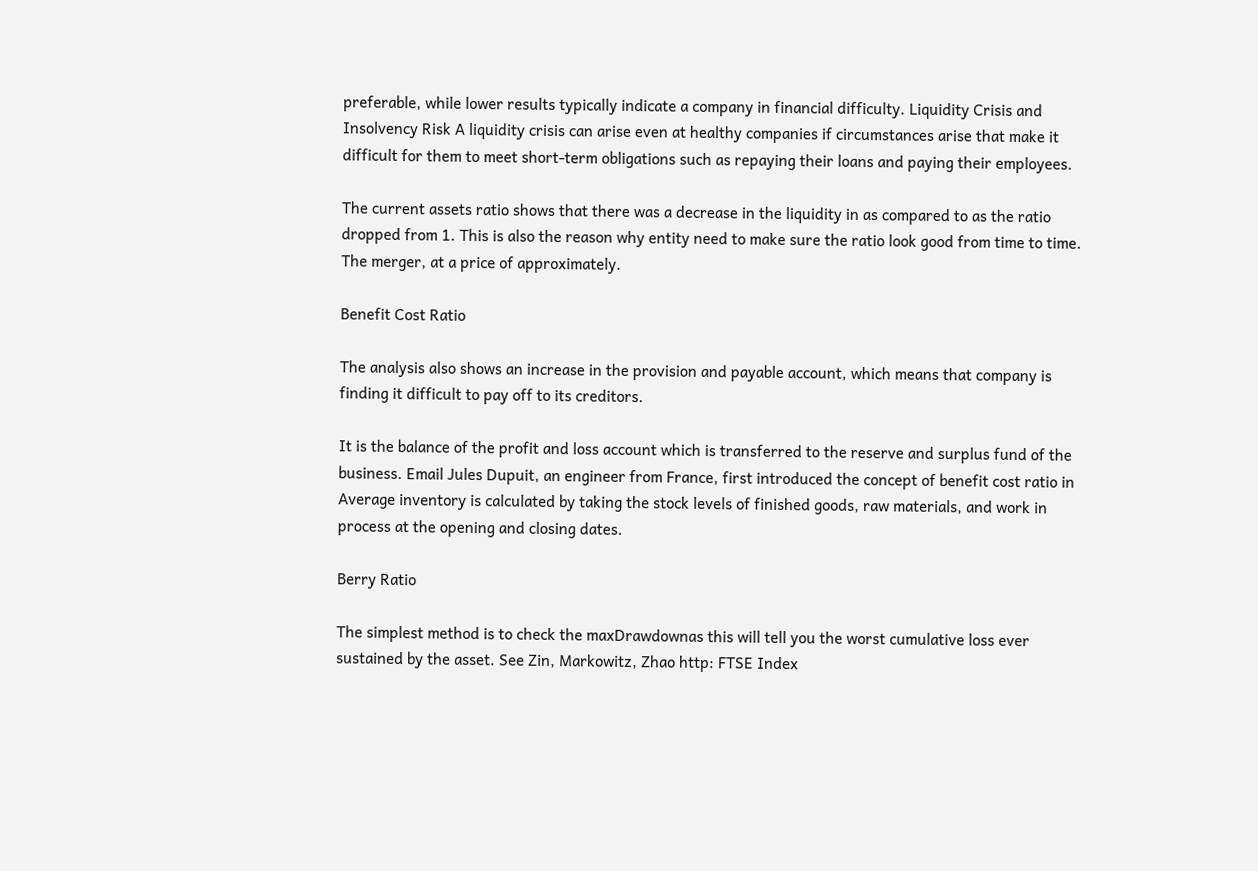preferable, while lower results typically indicate a company in financial difficulty. Liquidity Crisis and Insolvency Risk A liquidity crisis can arise even at healthy companies if circumstances arise that make it difficult for them to meet short-term obligations such as repaying their loans and paying their employees.

The current assets ratio shows that there was a decrease in the liquidity in as compared to as the ratio dropped from 1. This is also the reason why entity need to make sure the ratio look good from time to time. The merger, at a price of approximately.

Benefit Cost Ratio

The analysis also shows an increase in the provision and payable account, which means that company is finding it difficult to pay off to its creditors.

It is the balance of the profit and loss account which is transferred to the reserve and surplus fund of the business. Email Jules Dupuit, an engineer from France, first introduced the concept of benefit cost ratio in Average inventory is calculated by taking the stock levels of finished goods, raw materials, and work in process at the opening and closing dates.

Berry Ratio

The simplest method is to check the maxDrawdownas this will tell you the worst cumulative loss ever sustained by the asset. See Zin, Markowitz, Zhao http: FTSE Index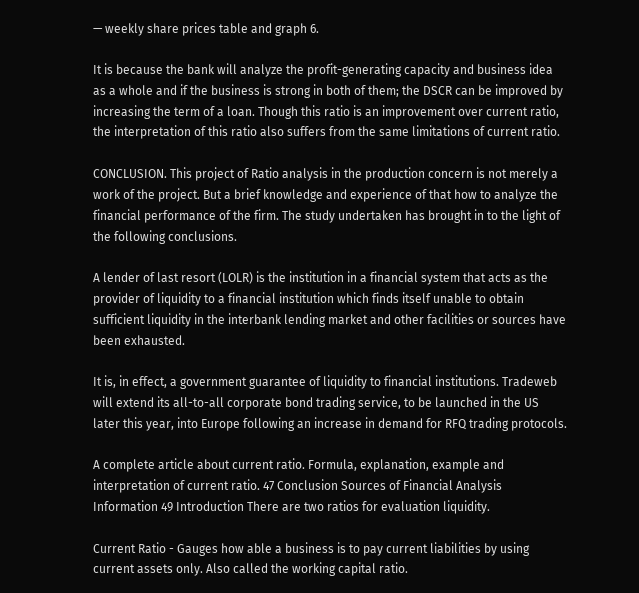— weekly share prices table and graph 6.

It is because the bank will analyze the profit-generating capacity and business idea as a whole and if the business is strong in both of them; the DSCR can be improved by increasing the term of a loan. Though this ratio is an improvement over current ratio, the interpretation of this ratio also suffers from the same limitations of current ratio.

CONCLUSION. This project of Ratio analysis in the production concern is not merely a work of the project. But a brief knowledge and experience of that how to analyze the financial performance of the firm. The study undertaken has brought in to the light of the following conclusions.

A lender of last resort (LOLR) is the institution in a financial system that acts as the provider of liquidity to a financial institution which finds itself unable to obtain sufficient liquidity in the interbank lending market and other facilities or sources have been exhausted.

It is, in effect, a government guarantee of liquidity to financial institutions. Tradeweb will extend its all-to-all corporate bond trading service, to be launched in the US later this year, into Europe following an increase in demand for RFQ trading protocols.

A complete article about current ratio. Formula, explanation, example and interpretation of current ratio. 47 Conclusion Sources of Financial Analysis Information 49 Introduction There are two ratios for evaluation liquidity.

Current Ratio - Gauges how able a business is to pay current liabilities by using current assets only. Also called the working capital ratio.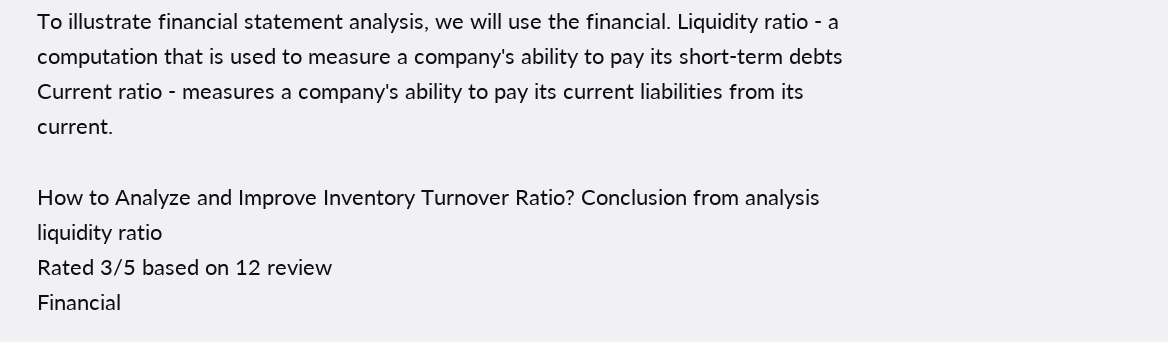To illustrate financial statement analysis, we will use the financial. Liquidity ratio - a computation that is used to measure a company's ability to pay its short-term debts Current ratio - measures a company's ability to pay its current liabilities from its current.

How to Analyze and Improve Inventory Turnover Ratio? Conclusion from analysis liquidity ratio
Rated 3/5 based on 12 review
Financial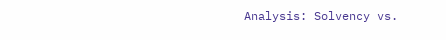Analysis: Solvency vs.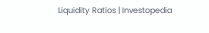Liquidity Ratios | Investopedia